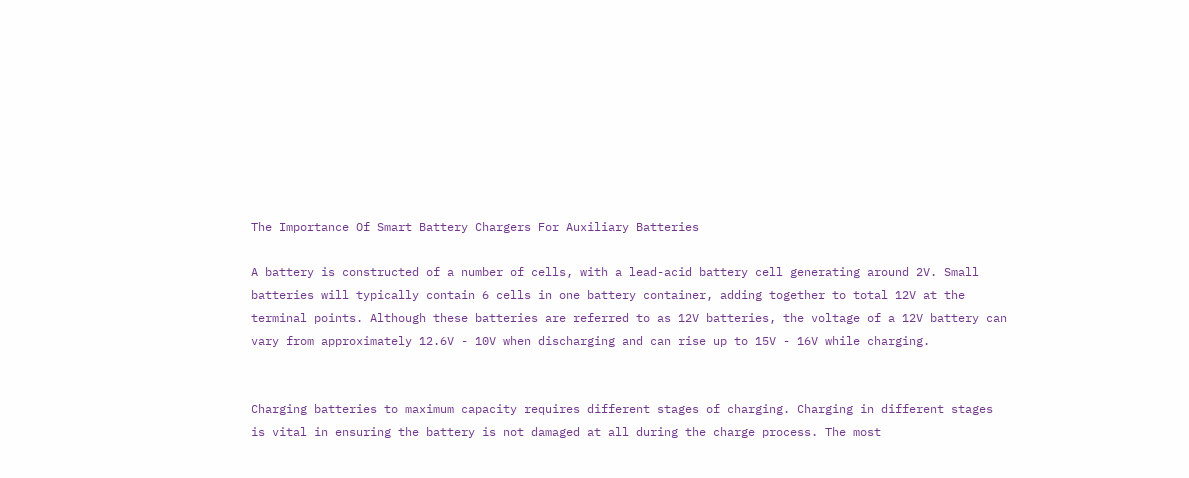The Importance Of Smart Battery Chargers For Auxiliary Batteries

A battery is constructed of a number of cells, with a lead-acid battery cell generating around 2V. Small batteries will typically contain 6 cells in one battery container, adding together to total 12V at the terminal points. Although these batteries are referred to as 12V batteries, the voltage of a 12V battery can vary from approximately 12.6V - 10V when discharging and can rise up to 15V - 16V while charging.


Charging batteries to maximum capacity requires different stages of charging. Charging in different stages is vital in ensuring the battery is not damaged at all during the charge process. The most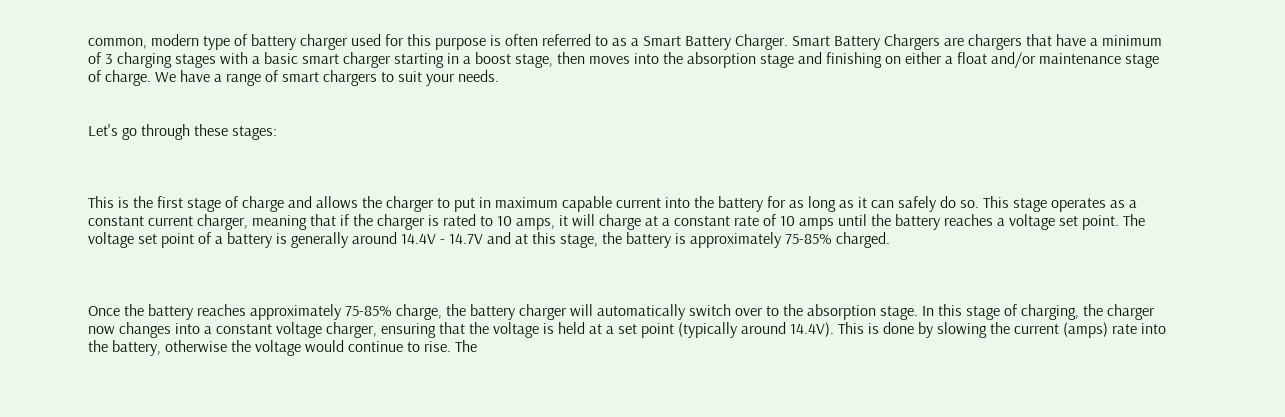common, modern type of battery charger used for this purpose is often referred to as a Smart Battery Charger. Smart Battery Chargers are chargers that have a minimum of 3 charging stages with a basic smart charger starting in a boost stage, then moves into the absorption stage and finishing on either a float and/or maintenance stage of charge. We have a range of smart chargers to suit your needs.


Let's go through these stages:



This is the first stage of charge and allows the charger to put in maximum capable current into the battery for as long as it can safely do so. This stage operates as a constant current charger, meaning that if the charger is rated to 10 amps, it will charge at a constant rate of 10 amps until the battery reaches a voltage set point. The voltage set point of a battery is generally around 14.4V - 14.7V and at this stage, the battery is approximately 75-85% charged.



Once the battery reaches approximately 75-85% charge, the battery charger will automatically switch over to the absorption stage. In this stage of charging, the charger now changes into a constant voltage charger, ensuring that the voltage is held at a set point (typically around 14.4V). This is done by slowing the current (amps) rate into the battery, otherwise the voltage would continue to rise. The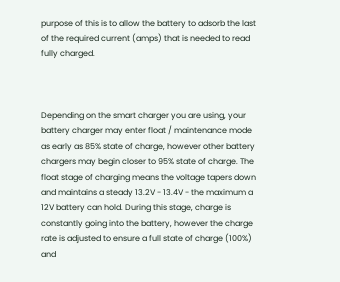purpose of this is to allow the battery to adsorb the last of the required current (amps) that is needed to read fully charged.



Depending on the smart charger you are using, your battery charger may enter float / maintenance mode as early as 85% state of charge, however other battery chargers may begin closer to 95% state of charge. The float stage of charging means the voltage tapers down and maintains a steady 13.2V - 13.4V - the maximum a 12V battery can hold. During this stage, charge is constantly going into the battery, however the charge rate is adjusted to ensure a full state of charge (100%) and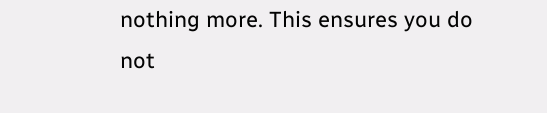nothing more. This ensures you do not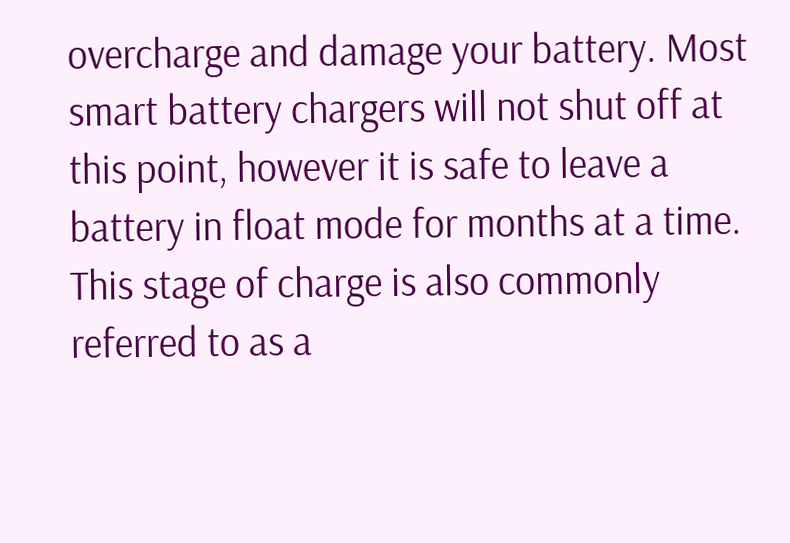overcharge and damage your battery. Most smart battery chargers will not shut off at this point, however it is safe to leave a battery in float mode for months at a time. This stage of charge is also commonly referred to as a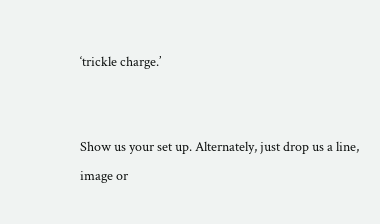‘trickle charge.’


Show us your set up. Alternately, just drop us a line, image or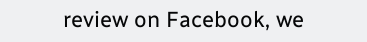review on Facebook, we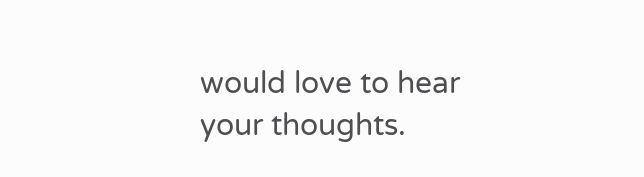would love to hear your thoughts.